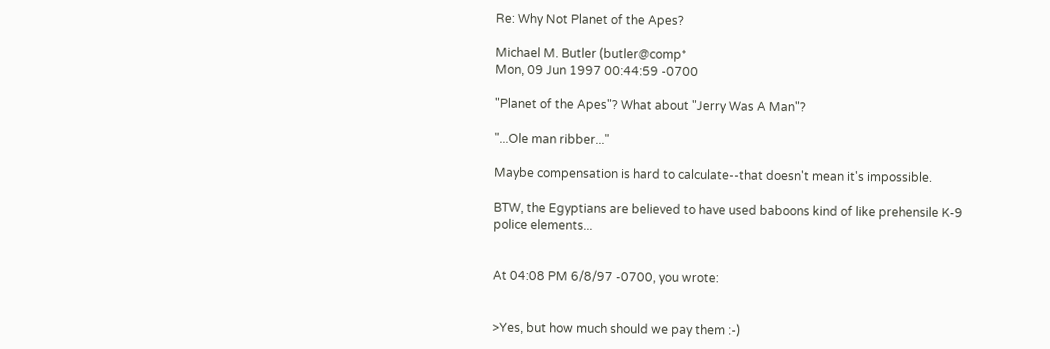Re: Why Not Planet of the Apes?

Michael M. Butler (butler@comp*
Mon, 09 Jun 1997 00:44:59 -0700

"Planet of the Apes"? What about "Jerry Was A Man"?

"...Ole man ribber..."

Maybe compensation is hard to calculate--that doesn't mean it's impossible.

BTW, the Egyptians are believed to have used baboons kind of like prehensile K-9 police elements...


At 04:08 PM 6/8/97 -0700, you wrote:


>Yes, but how much should we pay them :-)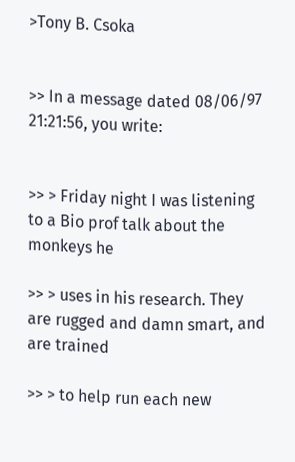>Tony B. Csoka


>> In a message dated 08/06/97 21:21:56, you write:


>> > Friday night I was listening to a Bio prof talk about the monkeys he

>> > uses in his research. They are rugged and damn smart, and are trained

>> > to help run each new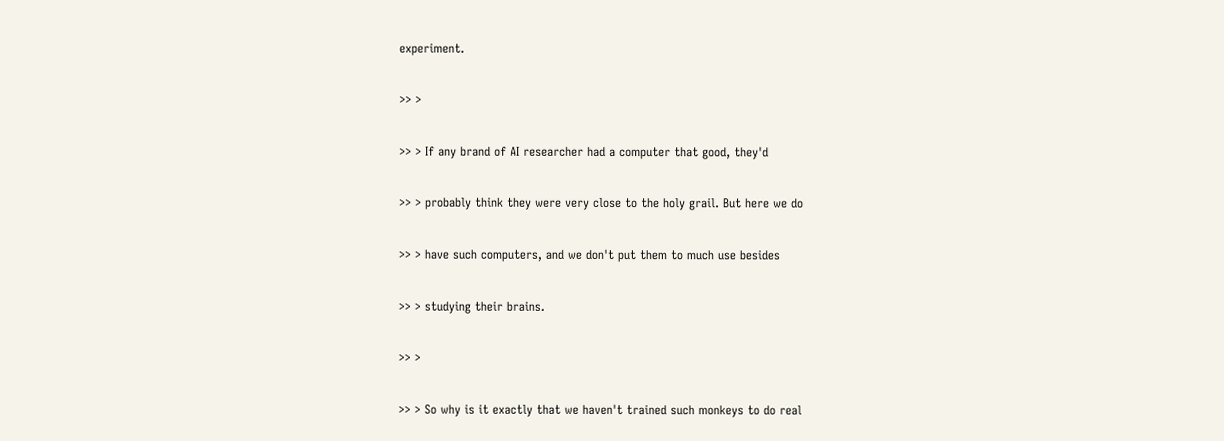experiment.

>> >

>> > If any brand of AI researcher had a computer that good, they'd

>> > probably think they were very close to the holy grail. But here we do

>> > have such computers, and we don't put them to much use besides

>> > studying their brains.

>> >

>> > So why is it exactly that we haven't trained such monkeys to do real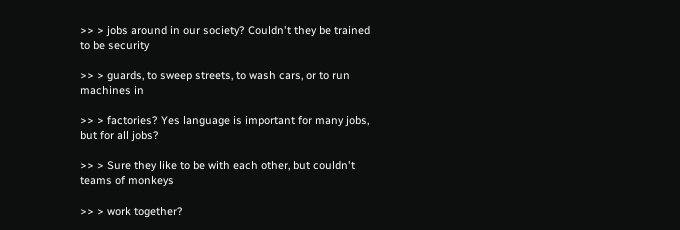>> > jobs around in our society? Couldn't they be trained to be security

>> > guards, to sweep streets, to wash cars, or to run machines in

>> > factories? Yes language is important for many jobs, but for all jobs?

>> > Sure they like to be with each other, but couldn't teams of monkeys

>> > work together?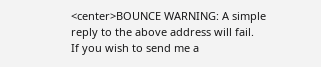<center>BOUNCE WARNING: A simple reply to the above address will fail.
If you wish to send me a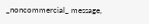_noncommercial_ message,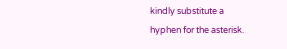kindly substitute a
hyphen for the asterisk.